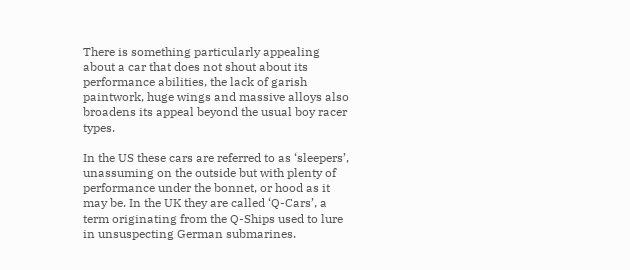There is something particularly appealing about a car that does not shout about its performance abilities, the lack of garish paintwork, huge wings and massive alloys also broadens its appeal beyond the usual boy racer types.

In the US these cars are referred to as ‘sleepers’, unassuming on the outside but with plenty of performance under the bonnet, or hood as it may be. In the UK they are called ‘Q-Cars’, a term originating from the Q-Ships used to lure in unsuspecting German submarines.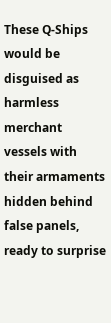These Q-Ships would be disguised as harmless merchant vessels with their armaments hidden behind false panels, ready to surprise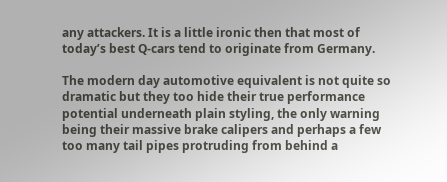any attackers. It is a little ironic then that most of today’s best Q-cars tend to originate from Germany.

The modern day automotive equivalent is not quite so dramatic but they too hide their true performance potential underneath plain styling, the only warning being their massive brake calipers and perhaps a few too many tail pipes protruding from behind a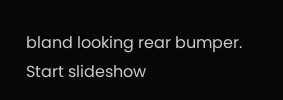bland looking rear bumper. Start slideshow